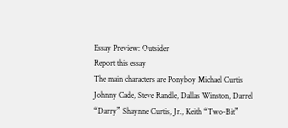Essay Preview: Outsider
Report this essay
The main characters are Ponyboy Michael Curtis Johnny Cade, Steve Randle, Dallas Winston, Darrel “Darry” Shaynne Curtis, Jr., Keith “Two-Bit”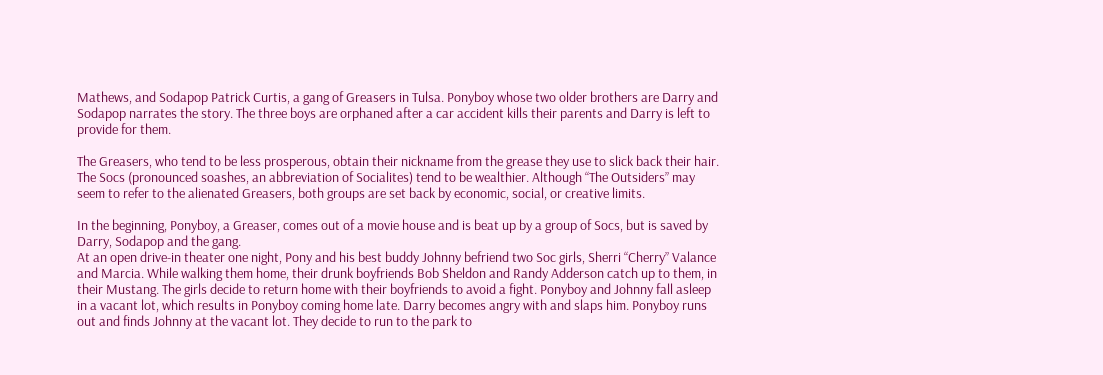Mathews, and Sodapop Patrick Curtis, a gang of Greasers in Tulsa. Ponyboy whose two older brothers are Darry and Sodapop narrates the story. The three boys are orphaned after a car accident kills their parents and Darry is left to provide for them.

The Greasers, who tend to be less prosperous, obtain their nickname from the grease they use to slick back their hair. The Socs (pronounced soashes, an abbreviation of Socialites) tend to be wealthier. Although “The Outsiders” may seem to refer to the alienated Greasers, both groups are set back by economic, social, or creative limits.

In the beginning, Ponyboy, a Greaser, comes out of a movie house and is beat up by a group of Socs, but is saved by Darry, Sodapop and the gang.
At an open drive-in theater one night, Pony and his best buddy Johnny befriend two Soc girls, Sherri “Cherry” Valance and Marcia. While walking them home, their drunk boyfriends Bob Sheldon and Randy Adderson catch up to them, in their Mustang. The girls decide to return home with their boyfriends to avoid a fight. Ponyboy and Johnny fall asleep in a vacant lot, which results in Ponyboy coming home late. Darry becomes angry with and slaps him. Ponyboy runs out and finds Johnny at the vacant lot. They decide to run to the park to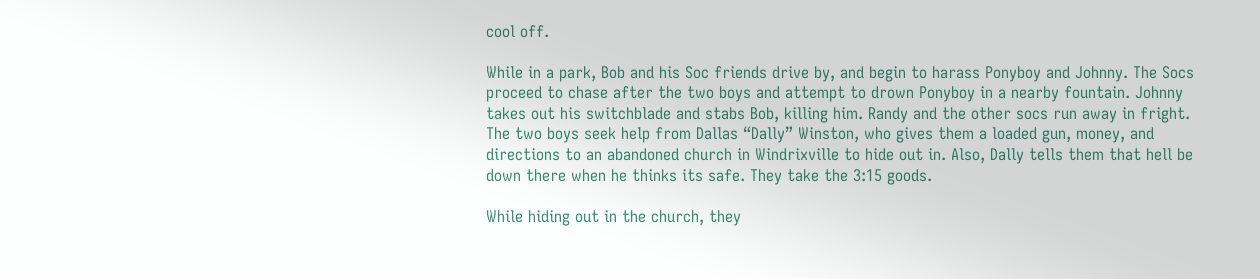cool off.

While in a park, Bob and his Soc friends drive by, and begin to harass Ponyboy and Johnny. The Socs proceed to chase after the two boys and attempt to drown Ponyboy in a nearby fountain. Johnny takes out his switchblade and stabs Bob, killing him. Randy and the other socs run away in fright. The two boys seek help from Dallas “Dally” Winston, who gives them a loaded gun, money, and directions to an abandoned church in Windrixville to hide out in. Also, Dally tells them that hell be down there when he thinks its safe. They take the 3:15 goods.

While hiding out in the church, they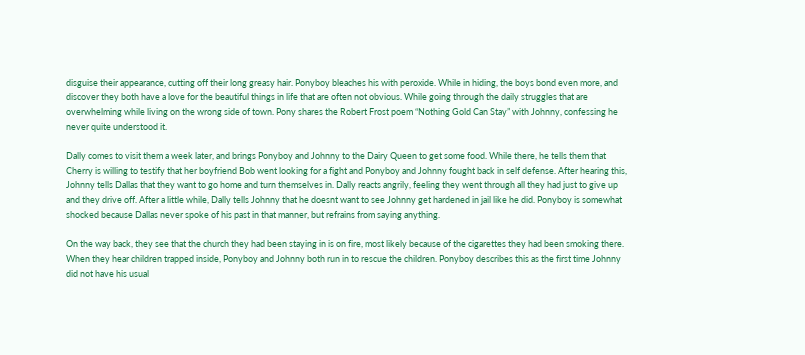disguise their appearance, cutting off their long greasy hair. Ponyboy bleaches his with peroxide. While in hiding, the boys bond even more, and discover they both have a love for the beautiful things in life that are often not obvious. While going through the daily struggles that are overwhelming while living on the wrong side of town. Pony shares the Robert Frost poem “Nothing Gold Can Stay” with Johnny, confessing he never quite understood it.

Dally comes to visit them a week later, and brings Ponyboy and Johnny to the Dairy Queen to get some food. While there, he tells them that Cherry is willing to testify that her boyfriend Bob went looking for a fight and Ponyboy and Johnny fought back in self defense. After hearing this, Johnny tells Dallas that they want to go home and turn themselves in. Dally reacts angrily, feeling they went through all they had just to give up and they drive off. After a little while, Dally tells Johnny that he doesnt want to see Johnny get hardened in jail like he did. Ponyboy is somewhat shocked because Dallas never spoke of his past in that manner, but refrains from saying anything.

On the way back, they see that the church they had been staying in is on fire, most likely because of the cigarettes they had been smoking there. When they hear children trapped inside, Ponyboy and Johnny both run in to rescue the children. Ponyboy describes this as the first time Johnny did not have his usual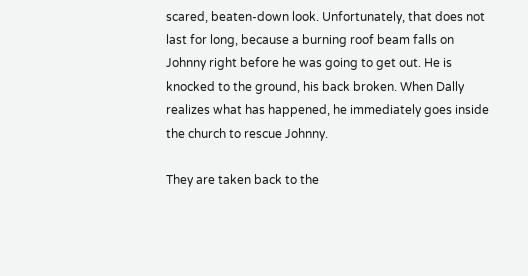scared, beaten-down look. Unfortunately, that does not last for long, because a burning roof beam falls on Johnny right before he was going to get out. He is knocked to the ground, his back broken. When Dally realizes what has happened, he immediately goes inside the church to rescue Johnny.

They are taken back to the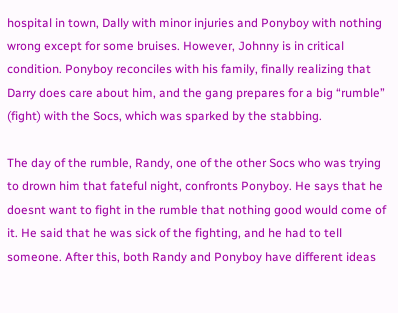hospital in town, Dally with minor injuries and Ponyboy with nothing wrong except for some bruises. However, Johnny is in critical condition. Ponyboy reconciles with his family, finally realizing that Darry does care about him, and the gang prepares for a big “rumble” (fight) with the Socs, which was sparked by the stabbing.

The day of the rumble, Randy, one of the other Socs who was trying to drown him that fateful night, confronts Ponyboy. He says that he doesnt want to fight in the rumble that nothing good would come of it. He said that he was sick of the fighting, and he had to tell someone. After this, both Randy and Ponyboy have different ideas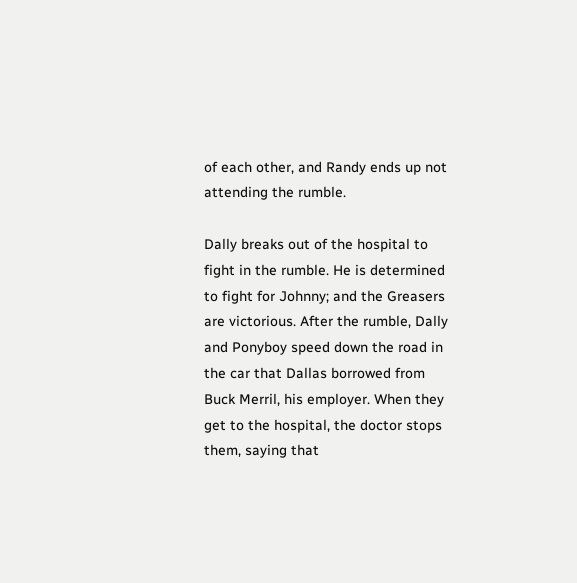of each other, and Randy ends up not attending the rumble.

Dally breaks out of the hospital to fight in the rumble. He is determined to fight for Johnny; and the Greasers are victorious. After the rumble, Dally and Ponyboy speed down the road in the car that Dallas borrowed from Buck Merril, his employer. When they get to the hospital, the doctor stops them, saying that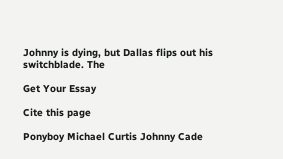Johnny is dying, but Dallas flips out his switchblade. The

Get Your Essay

Cite this page

Ponyboy Michael Curtis Johnny Cade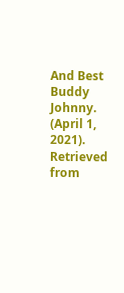And Best Buddy Johnny. (April 1, 2021). Retrieved from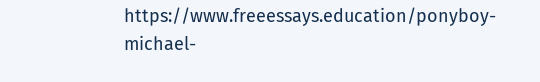https://www.freeessays.education/ponyboy-michael-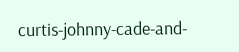curtis-johnny-cade-and-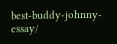best-buddy-johnny-essay/